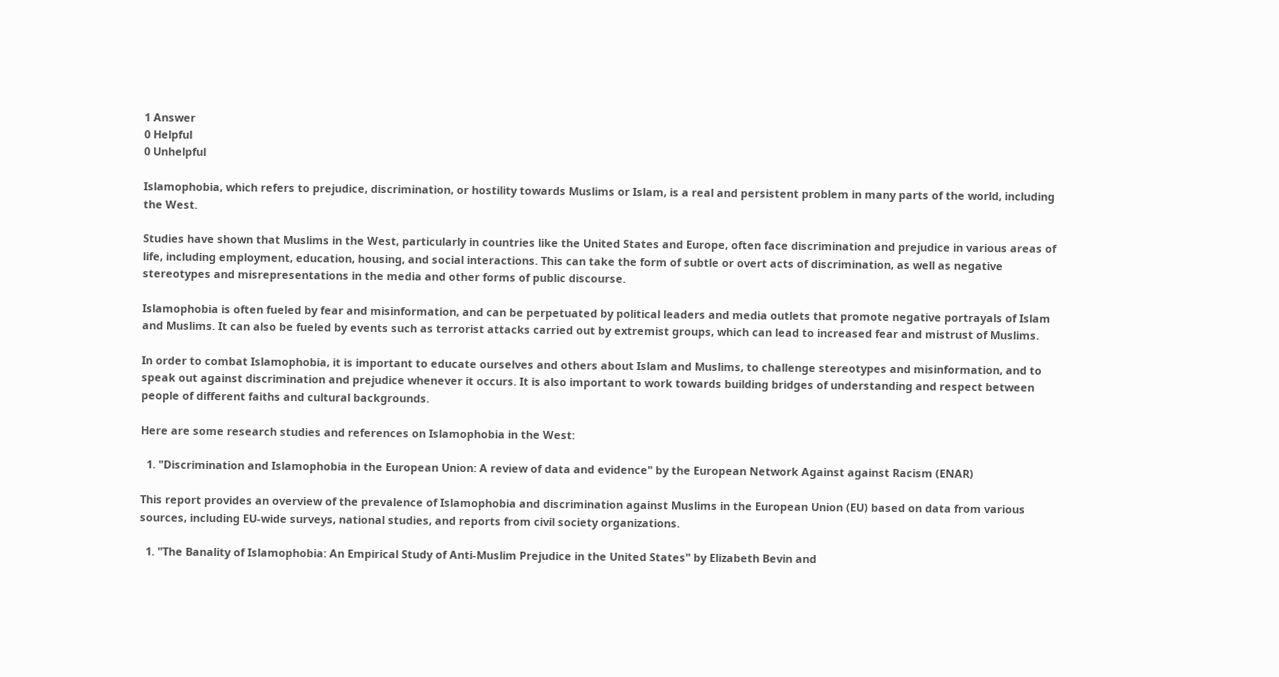1 Answer
0 Helpful
0 Unhelpful

Islamophobia, which refers to prejudice, discrimination, or hostility towards Muslims or Islam, is a real and persistent problem in many parts of the world, including the West.

Studies have shown that Muslims in the West, particularly in countries like the United States and Europe, often face discrimination and prejudice in various areas of life, including employment, education, housing, and social interactions. This can take the form of subtle or overt acts of discrimination, as well as negative stereotypes and misrepresentations in the media and other forms of public discourse.

Islamophobia is often fueled by fear and misinformation, and can be perpetuated by political leaders and media outlets that promote negative portrayals of Islam and Muslims. It can also be fueled by events such as terrorist attacks carried out by extremist groups, which can lead to increased fear and mistrust of Muslims.

In order to combat Islamophobia, it is important to educate ourselves and others about Islam and Muslims, to challenge stereotypes and misinformation, and to speak out against discrimination and prejudice whenever it occurs. It is also important to work towards building bridges of understanding and respect between people of different faiths and cultural backgrounds.

Here are some research studies and references on Islamophobia in the West:

  1. "Discrimination and Islamophobia in the European Union: A review of data and evidence" by the European Network Against against Racism (ENAR)

This report provides an overview of the prevalence of Islamophobia and discrimination against Muslims in the European Union (EU) based on data from various sources, including EU-wide surveys, national studies, and reports from civil society organizations.

  1. "The Banality of Islamophobia: An Empirical Study of Anti-Muslim Prejudice in the United States" by Elizabeth Bevin and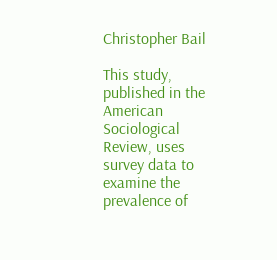Christopher Bail

This study, published in the American Sociological Review, uses survey data to examine the prevalence of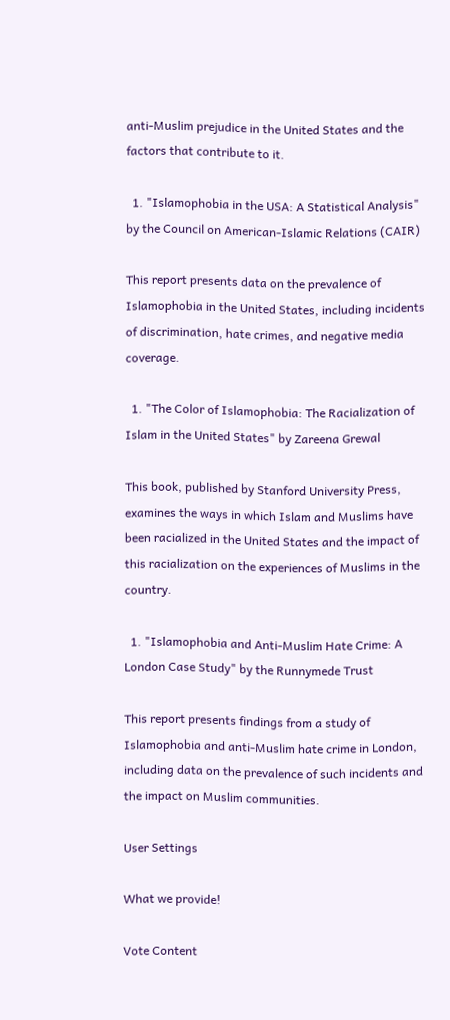anti-Muslim prejudice in the United States and the factors that contribute to it.

  1. "Islamophobia in the USA: A Statistical Analysis" by the Council on American-Islamic Relations (CAIR)

This report presents data on the prevalence of Islamophobia in the United States, including incidents of discrimination, hate crimes, and negative media coverage.

  1. "The Color of Islamophobia: The Racialization of Islam in the United States" by Zareena Grewal

This book, published by Stanford University Press, examines the ways in which Islam and Muslims have been racialized in the United States and the impact of this racialization on the experiences of Muslims in the country.

  1. "Islamophobia and Anti-Muslim Hate Crime: A London Case Study" by the Runnymede Trust

This report presents findings from a study of Islamophobia and anti-Muslim hate crime in London, including data on the prevalence of such incidents and the impact on Muslim communities.

User Settings

What we provide!

Vote Content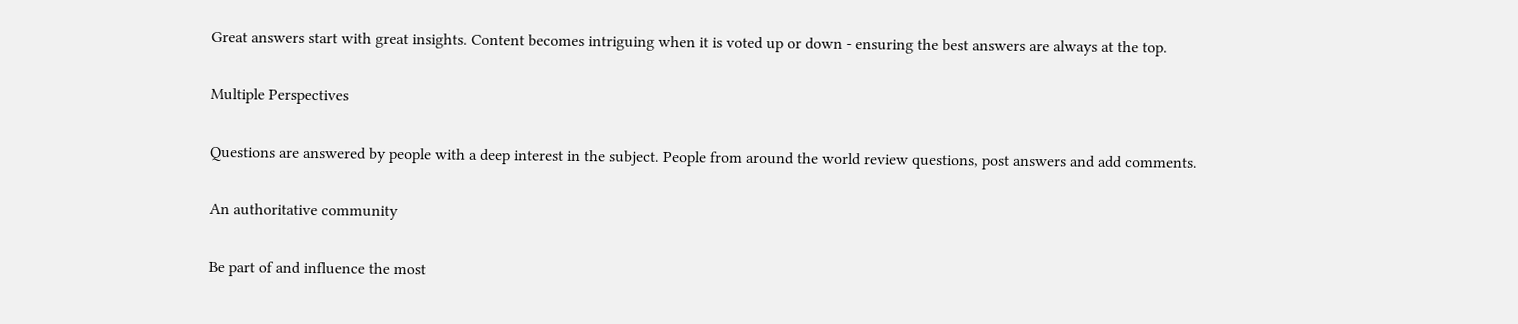Great answers start with great insights. Content becomes intriguing when it is voted up or down - ensuring the best answers are always at the top.

Multiple Perspectives

Questions are answered by people with a deep interest in the subject. People from around the world review questions, post answers and add comments.

An authoritative community

Be part of and influence the most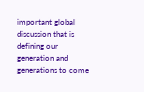important global discussion that is defining our generation and generations to come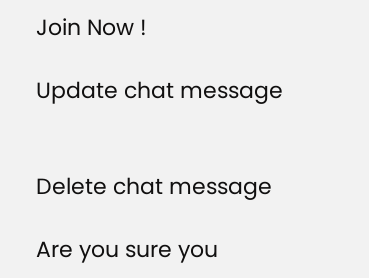Join Now !

Update chat message


Delete chat message

Are you sure you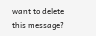want to delete this message?